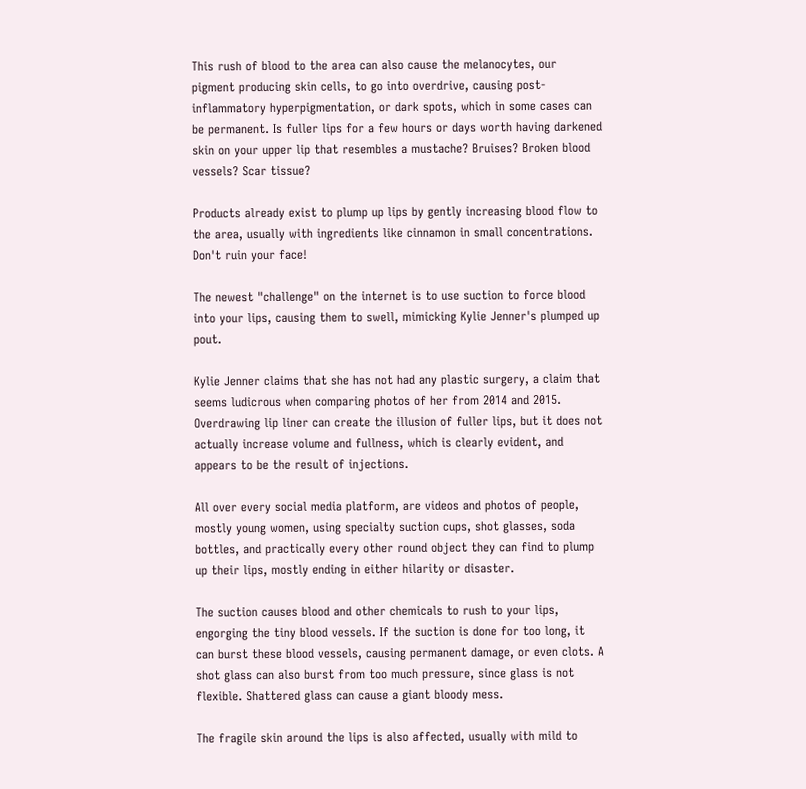This rush of blood to the area can also cause the melanocytes, our pigment producing skin cells, to go into overdrive, causing post-inflammatory hyperpigmentation, or dark spots, which in some cases can be permanent. Is fuller lips for a few hours or days worth having darkened skin on your upper lip that resembles a mustache? Bruises? Broken blood vessels? Scar tissue?

Products already exist to plump up lips by gently increasing blood flow to the area, usually with ingredients like cinnamon in small concentrations. Don't ruin your face!

The newest "challenge" on the internet is to use suction to force blood into your lips, causing them to swell, mimicking Kylie Jenner's plumped up pout.

Kylie Jenner claims that she has not had any plastic surgery, a claim that seems ludicrous when comparing photos of her from 2014 and 2015. Overdrawing lip liner can create the illusion of fuller lips, but it does not actually increase volume and fullness, which is clearly evident, and appears to be the result of injections.

All over every social media platform, are videos and photos of people, mostly young women, using specialty suction cups, shot glasses, soda bottles, and practically every other round object they can find to plump up their lips, mostly ending in either hilarity or disaster.

The suction causes blood and other chemicals to rush to your lips, engorging the tiny blood vessels. If the suction is done for too long, it can burst these blood vessels, causing permanent damage, or even clots. A shot glass can also burst from too much pressure, since glass is not flexible. Shattered glass can cause a giant bloody mess.

The fragile skin around the lips is also affected, usually with mild to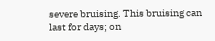severe bruising. This bruising can last for days; on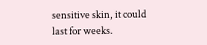sensitive skin, it could last for weeks.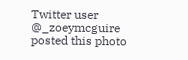Twitter user @_zoeymcguire posted this photo